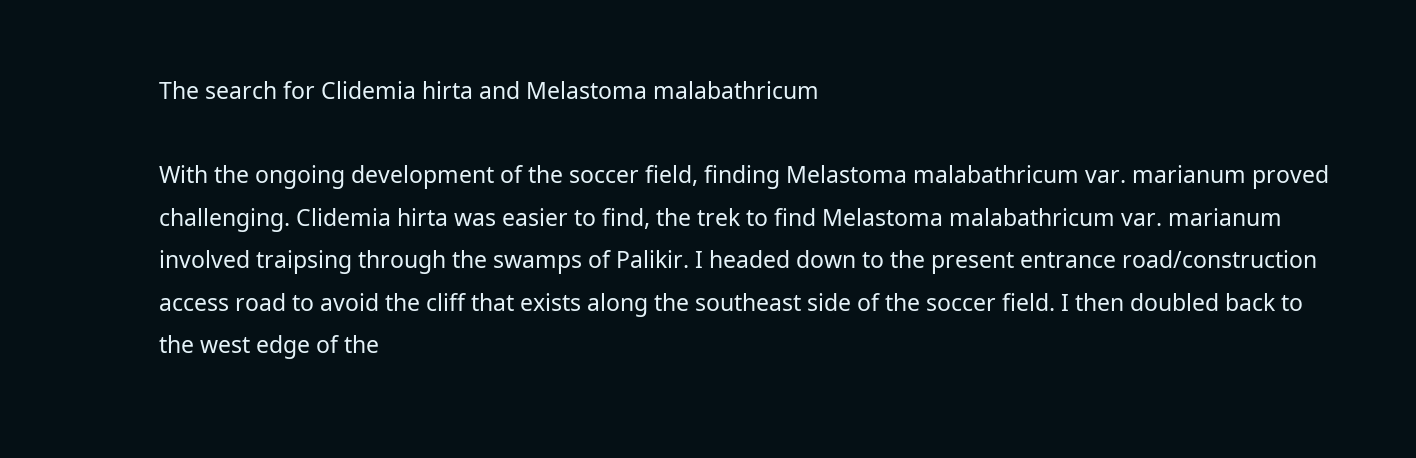The search for Clidemia hirta and Melastoma malabathricum

With the ongoing development of the soccer field, finding Melastoma malabathricum var. marianum proved challenging. Clidemia hirta was easier to find, the trek to find Melastoma malabathricum var. marianum involved traipsing through the swamps of Palikir. I headed down to the present entrance road/construction access road to avoid the cliff that exists along the southeast side of the soccer field. I then doubled back to the west edge of the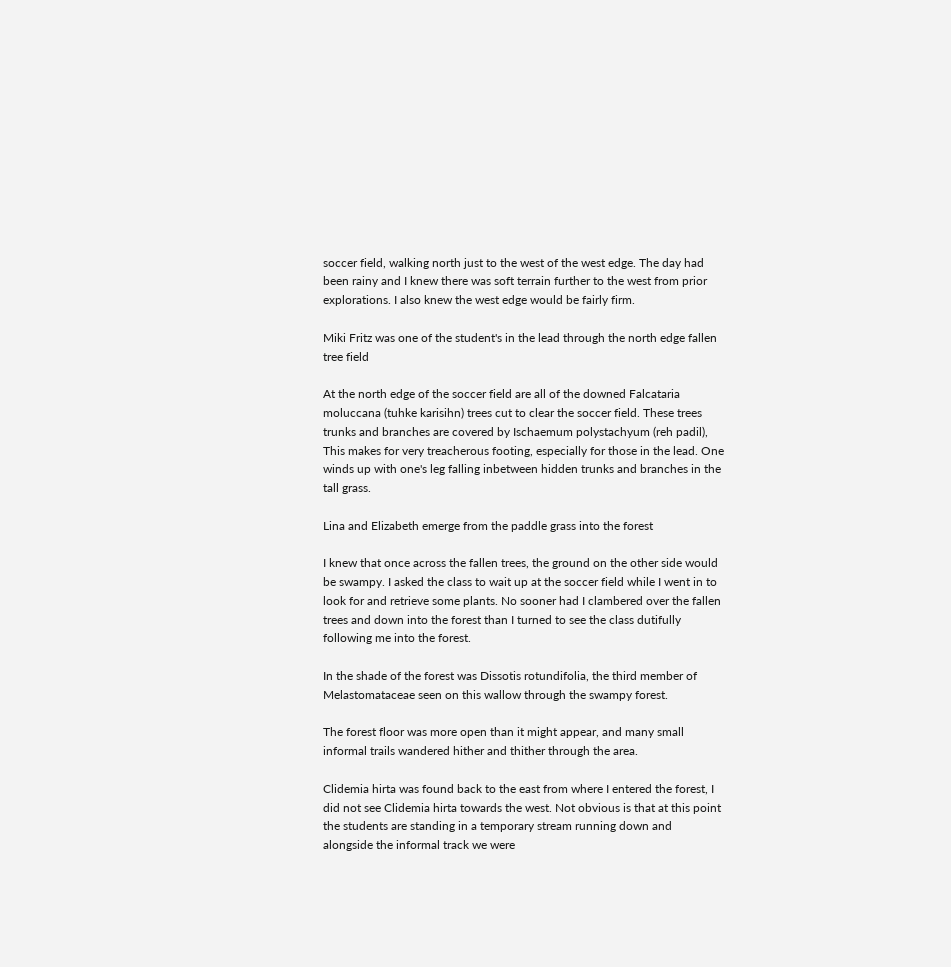soccer field, walking north just to the west of the west edge. The day had been rainy and I knew there was soft terrain further to the west from prior explorations. I also knew the west edge would be fairly firm.

Miki Fritz was one of the student's in the lead through the north edge fallen tree field

At the north edge of the soccer field are all of the downed Falcataria moluccana (tuhke karisihn) trees cut to clear the soccer field. These trees trunks and branches are covered by Ischaemum polystachyum (reh padil), This makes for very treacherous footing, especially for those in the lead. One winds up with one's leg falling inbetween hidden trunks and branches in the tall grass.

Lina and Elizabeth emerge from the paddle grass into the forest

I knew that once across the fallen trees, the ground on the other side would be swampy. I asked the class to wait up at the soccer field while I went in to look for and retrieve some plants. No sooner had I clambered over the fallen trees and down into the forest than I turned to see the class dutifully following me into the forest.

In the shade of the forest was Dissotis rotundifolia, the third member of Melastomataceae seen on this wallow through the swampy forest.

The forest floor was more open than it might appear, and many small informal trails wandered hither and thither through the area.

Clidemia hirta was found back to the east from where I entered the forest, I did not see Clidemia hirta towards the west. Not obvious is that at this point the students are standing in a temporary stream running down and alongside the informal track we were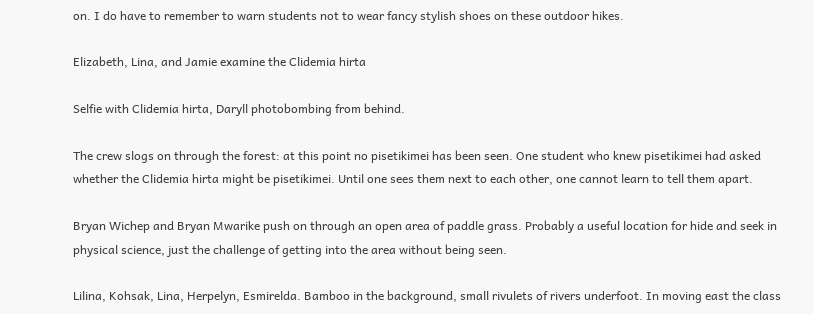on. I do have to remember to warn students not to wear fancy stylish shoes on these outdoor hikes.

Elizabeth, Lina, and Jamie examine the Clidemia hirta

Selfie with Clidemia hirta, Daryll photobombing from behind.

The crew slogs on through the forest: at this point no pisetikimei has been seen. One student who knew pisetikimei had asked whether the Clidemia hirta might be pisetikimei. Until one sees them next to each other, one cannot learn to tell them apart.

Bryan Wichep and Bryan Mwarike push on through an open area of paddle grass. Probably a useful location for hide and seek in physical science, just the challenge of getting into the area without being seen.

Lilina, Kohsak, Lina, Herpelyn, Esmirelda. Bamboo in the background, small rivulets of rivers underfoot. In moving east the class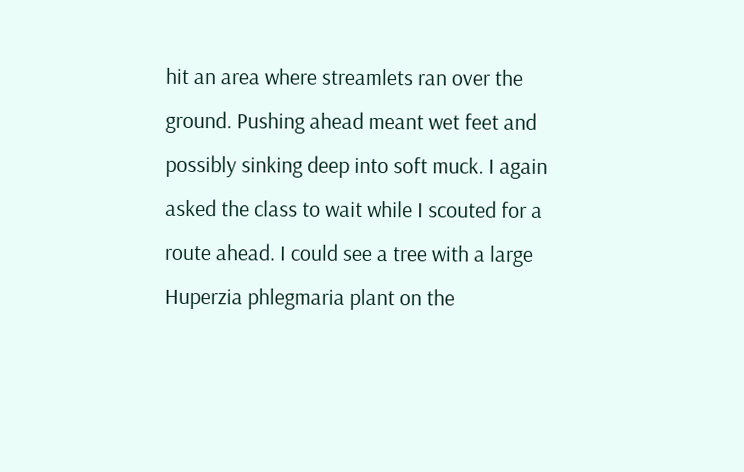hit an area where streamlets ran over the ground. Pushing ahead meant wet feet and possibly sinking deep into soft muck. I again asked the class to wait while I scouted for a route ahead. I could see a tree with a large Huperzia phlegmaria plant on the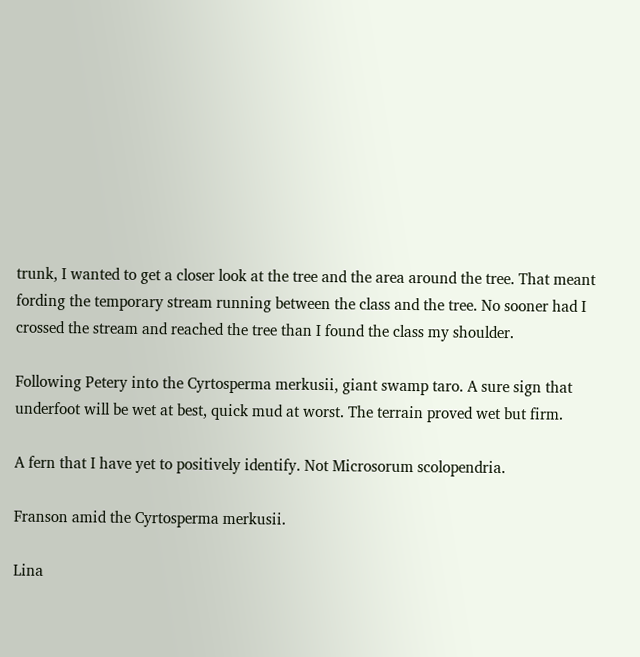trunk, I wanted to get a closer look at the tree and the area around the tree. That meant fording the temporary stream running between the class and the tree. No sooner had I crossed the stream and reached the tree than I found the class my shoulder.

Following Petery into the Cyrtosperma merkusii, giant swamp taro. A sure sign that underfoot will be wet at best, quick mud at worst. The terrain proved wet but firm.

A fern that I have yet to positively identify. Not Microsorum scolopendria.

Franson amid the Cyrtosperma merkusii.

Lina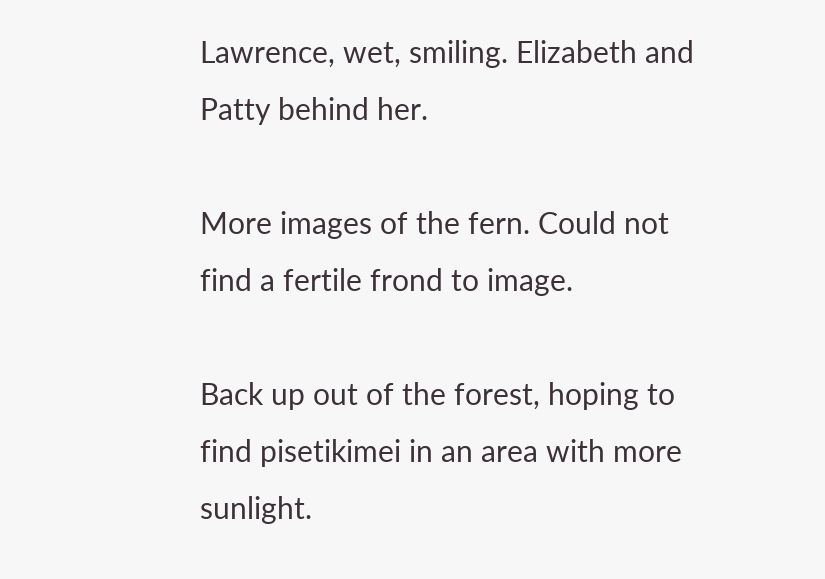Lawrence, wet, smiling. Elizabeth and Patty behind her.

More images of the fern. Could not find a fertile frond to image.

Back up out of the forest, hoping to find pisetikimei in an area with more sunlight.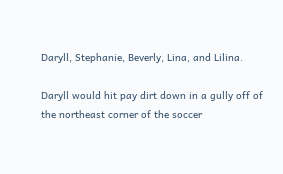Daryll, Stephanie, Beverly, Lina, and Lilina.

Daryll would hit pay dirt down in a gully off of the northeast corner of the soccer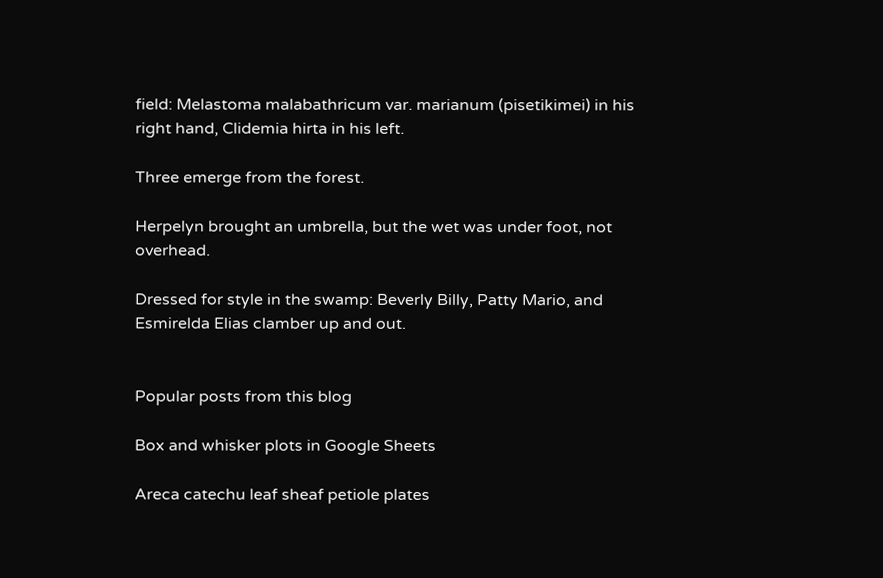field: Melastoma malabathricum var. marianum (pisetikimei) in his right hand, Clidemia hirta in his left.

Three emerge from the forest.

Herpelyn brought an umbrella, but the wet was under foot, not overhead.

Dressed for style in the swamp: Beverly Billy, Patty Mario, and Esmirelda Elias clamber up and out.


Popular posts from this blog

Box and whisker plots in Google Sheets

Areca catechu leaf sheaf petiole plates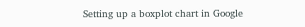Setting up a boxplot chart in Google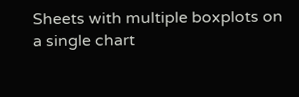Sheets with multiple boxplots on a single chart